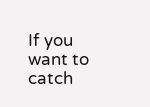If you want to catch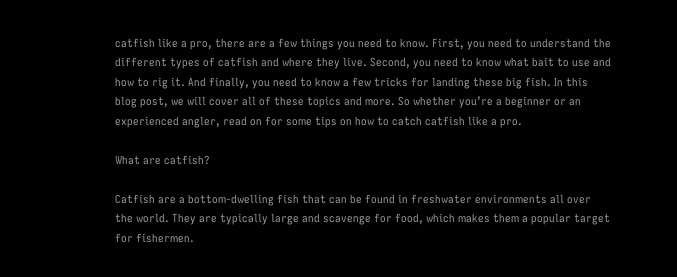catfish like a pro, there are a few things you need to know. First, you need to understand the different types of catfish and where they live. Second, you need to know what bait to use and how to rig it. And finally, you need to know a few tricks for landing these big fish. In this blog post, we will cover all of these topics and more. So whether you’re a beginner or an experienced angler, read on for some tips on how to catch catfish like a pro.

What are catfish?

Catfish are a bottom-dwelling fish that can be found in freshwater environments all over the world. They are typically large and scavenge for food, which makes them a popular target for fishermen.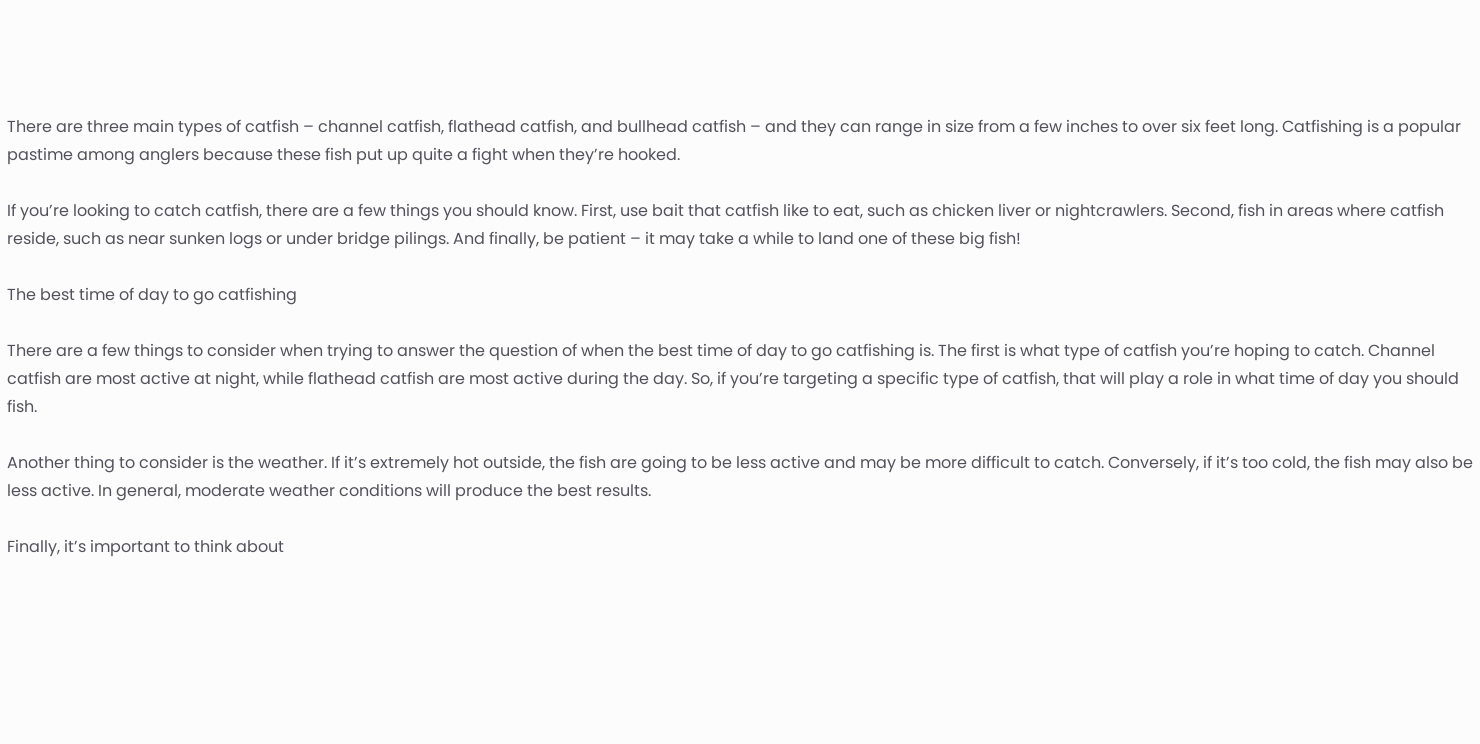There are three main types of catfish – channel catfish, flathead catfish, and bullhead catfish – and they can range in size from a few inches to over six feet long. Catfishing is a popular pastime among anglers because these fish put up quite a fight when they’re hooked.

If you’re looking to catch catfish, there are a few things you should know. First, use bait that catfish like to eat, such as chicken liver or nightcrawlers. Second, fish in areas where catfish reside, such as near sunken logs or under bridge pilings. And finally, be patient – it may take a while to land one of these big fish!

The best time of day to go catfishing

There are a few things to consider when trying to answer the question of when the best time of day to go catfishing is. The first is what type of catfish you’re hoping to catch. Channel catfish are most active at night, while flathead catfish are most active during the day. So, if you’re targeting a specific type of catfish, that will play a role in what time of day you should fish.

Another thing to consider is the weather. If it’s extremely hot outside, the fish are going to be less active and may be more difficult to catch. Conversely, if it’s too cold, the fish may also be less active. In general, moderate weather conditions will produce the best results.

Finally, it’s important to think about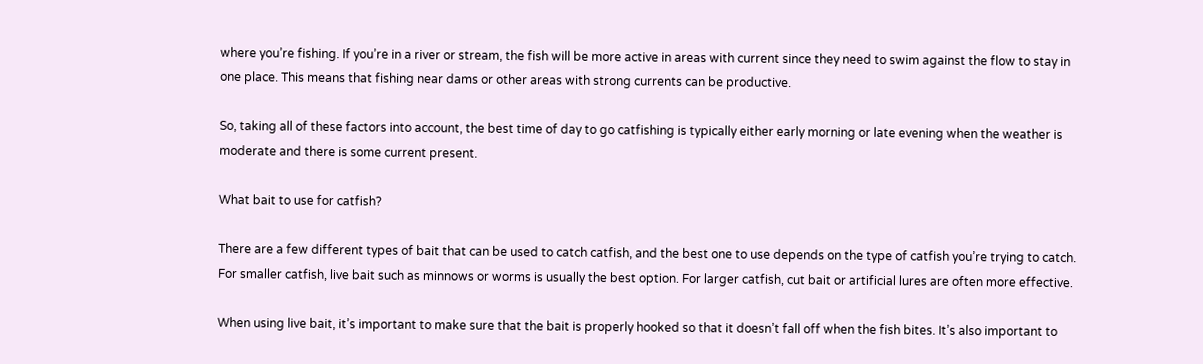where you’re fishing. If you’re in a river or stream, the fish will be more active in areas with current since they need to swim against the flow to stay in one place. This means that fishing near dams or other areas with strong currents can be productive.

So, taking all of these factors into account, the best time of day to go catfishing is typically either early morning or late evening when the weather is moderate and there is some current present.

What bait to use for catfish?

There are a few different types of bait that can be used to catch catfish, and the best one to use depends on the type of catfish you’re trying to catch. For smaller catfish, live bait such as minnows or worms is usually the best option. For larger catfish, cut bait or artificial lures are often more effective.

When using live bait, it’s important to make sure that the bait is properly hooked so that it doesn’t fall off when the fish bites. It’s also important to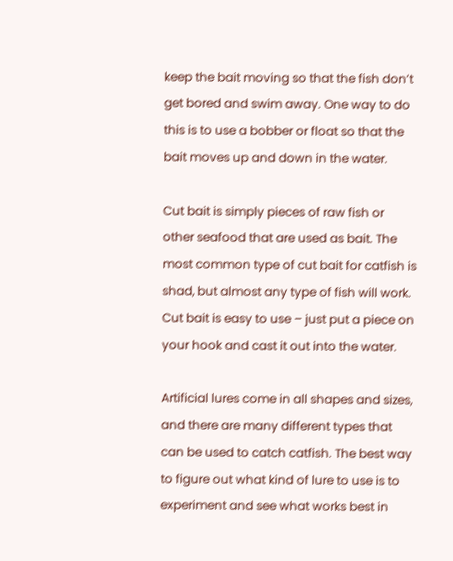keep the bait moving so that the fish don’t get bored and swim away. One way to do this is to use a bobber or float so that the bait moves up and down in the water.

Cut bait is simply pieces of raw fish or other seafood that are used as bait. The most common type of cut bait for catfish is shad, but almost any type of fish will work. Cut bait is easy to use – just put a piece on your hook and cast it out into the water.

Artificial lures come in all shapes and sizes, and there are many different types that can be used to catch catfish. The best way to figure out what kind of lure to use is to experiment and see what works best in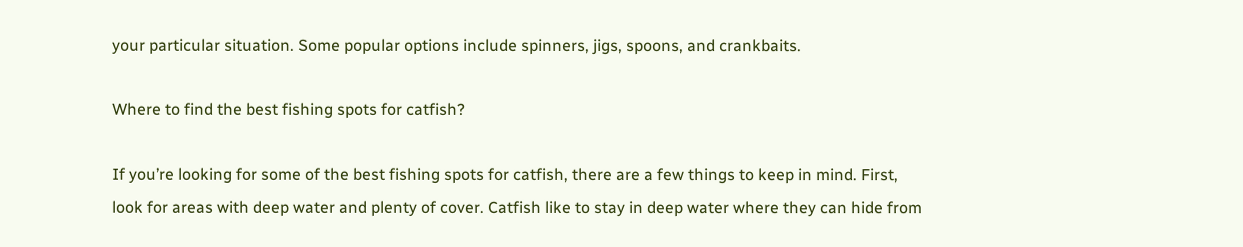your particular situation. Some popular options include spinners, jigs, spoons, and crankbaits.

Where to find the best fishing spots for catfish?

If you’re looking for some of the best fishing spots for catfish, there are a few things to keep in mind. First, look for areas with deep water and plenty of cover. Catfish like to stay in deep water where they can hide from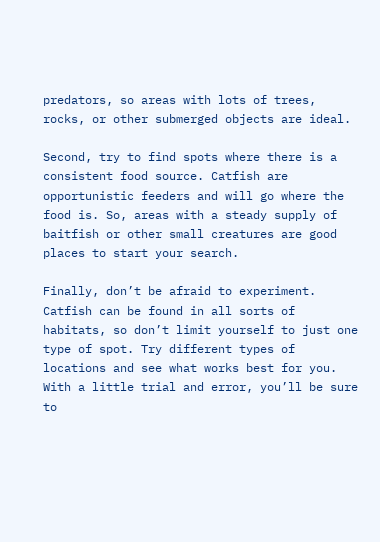predators, so areas with lots of trees, rocks, or other submerged objects are ideal.

Second, try to find spots where there is a consistent food source. Catfish are opportunistic feeders and will go where the food is. So, areas with a steady supply of baitfish or other small creatures are good places to start your search.

Finally, don’t be afraid to experiment. Catfish can be found in all sorts of habitats, so don’t limit yourself to just one type of spot. Try different types of locations and see what works best for you. With a little trial and error, you’ll be sure to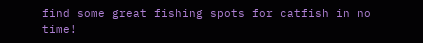find some great fishing spots for catfish in no time!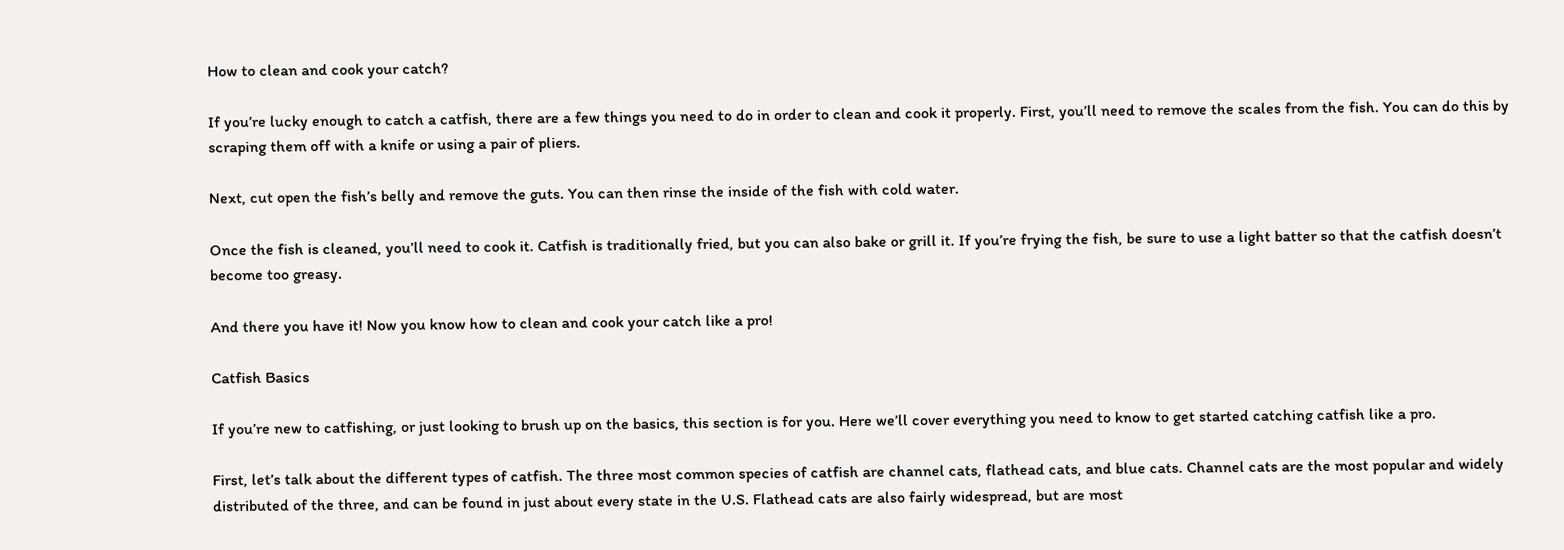How to clean and cook your catch?

If you’re lucky enough to catch a catfish, there are a few things you need to do in order to clean and cook it properly. First, you’ll need to remove the scales from the fish. You can do this by scraping them off with a knife or using a pair of pliers.

Next, cut open the fish’s belly and remove the guts. You can then rinse the inside of the fish with cold water.

Once the fish is cleaned, you’ll need to cook it. Catfish is traditionally fried, but you can also bake or grill it. If you’re frying the fish, be sure to use a light batter so that the catfish doesn’t become too greasy.

And there you have it! Now you know how to clean and cook your catch like a pro!

Catfish Basics

If you’re new to catfishing, or just looking to brush up on the basics, this section is for you. Here we’ll cover everything you need to know to get started catching catfish like a pro.

First, let’s talk about the different types of catfish. The three most common species of catfish are channel cats, flathead cats, and blue cats. Channel cats are the most popular and widely distributed of the three, and can be found in just about every state in the U.S. Flathead cats are also fairly widespread, but are most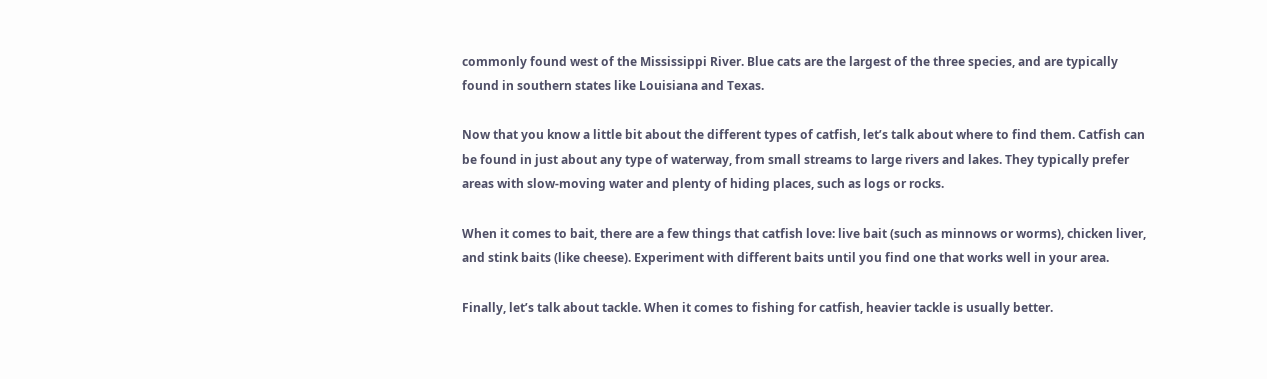commonly found west of the Mississippi River. Blue cats are the largest of the three species, and are typically found in southern states like Louisiana and Texas.

Now that you know a little bit about the different types of catfish, let’s talk about where to find them. Catfish can be found in just about any type of waterway, from small streams to large rivers and lakes. They typically prefer areas with slow-moving water and plenty of hiding places, such as logs or rocks.

When it comes to bait, there are a few things that catfish love: live bait (such as minnows or worms), chicken liver, and stink baits (like cheese). Experiment with different baits until you find one that works well in your area.

Finally, let’s talk about tackle. When it comes to fishing for catfish, heavier tackle is usually better.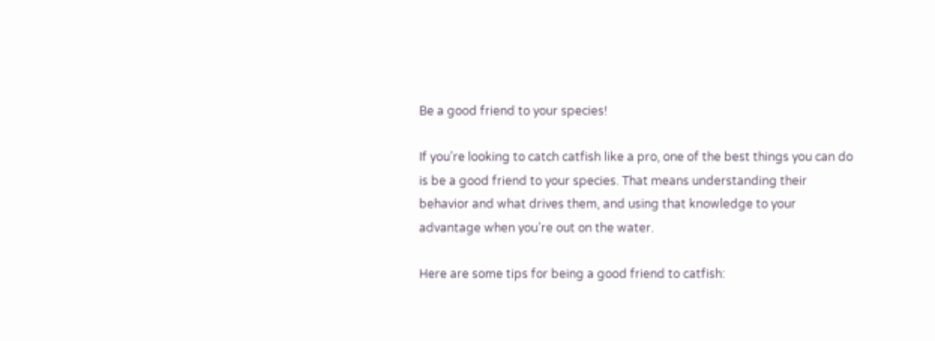Be a good friend to your species!

If you’re looking to catch catfish like a pro, one of the best things you can do is be a good friend to your species. That means understanding their behavior and what drives them, and using that knowledge to your advantage when you’re out on the water.

Here are some tips for being a good friend to catfish: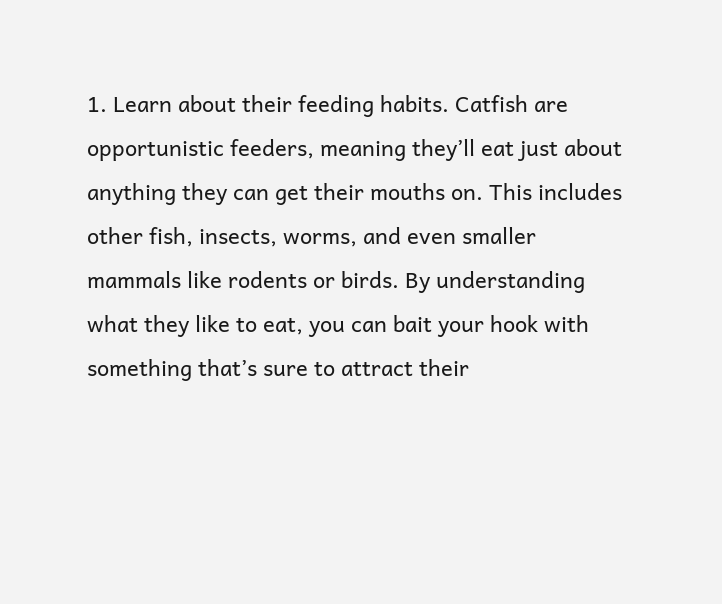1. Learn about their feeding habits. Catfish are opportunistic feeders, meaning they’ll eat just about anything they can get their mouths on. This includes other fish, insects, worms, and even smaller mammals like rodents or birds. By understanding what they like to eat, you can bait your hook with something that’s sure to attract their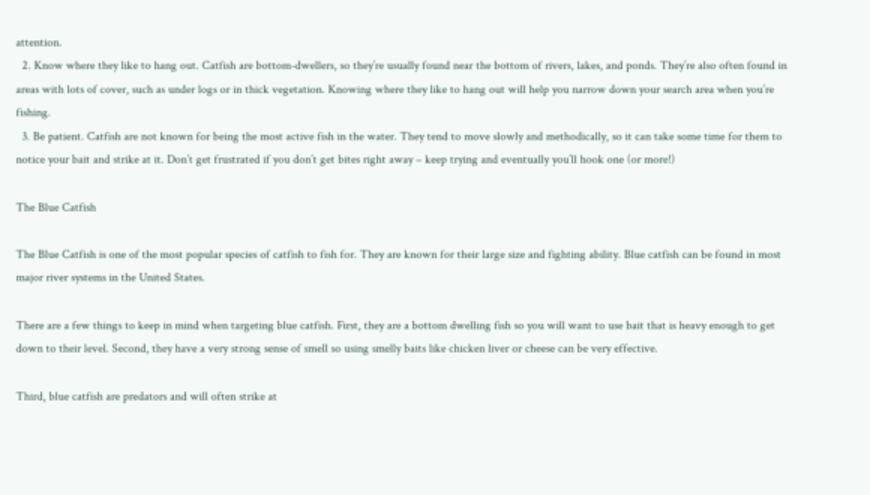attention.
  2. Know where they like to hang out. Catfish are bottom-dwellers, so they’re usually found near the bottom of rivers, lakes, and ponds. They’re also often found in areas with lots of cover, such as under logs or in thick vegetation. Knowing where they like to hang out will help you narrow down your search area when you’re fishing.
  3. Be patient. Catfish are not known for being the most active fish in the water. They tend to move slowly and methodically, so it can take some time for them to notice your bait and strike at it. Don’t get frustrated if you don’t get bites right away – keep trying and eventually you’ll hook one (or more!)

The Blue Catfish

The Blue Catfish is one of the most popular species of catfish to fish for. They are known for their large size and fighting ability. Blue catfish can be found in most major river systems in the United States.

There are a few things to keep in mind when targeting blue catfish. First, they are a bottom dwelling fish so you will want to use bait that is heavy enough to get down to their level. Second, they have a very strong sense of smell so using smelly baits like chicken liver or cheese can be very effective.

Third, blue catfish are predators and will often strike at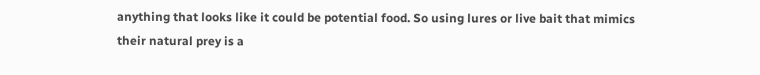anything that looks like it could be potential food. So using lures or live bait that mimics their natural prey is a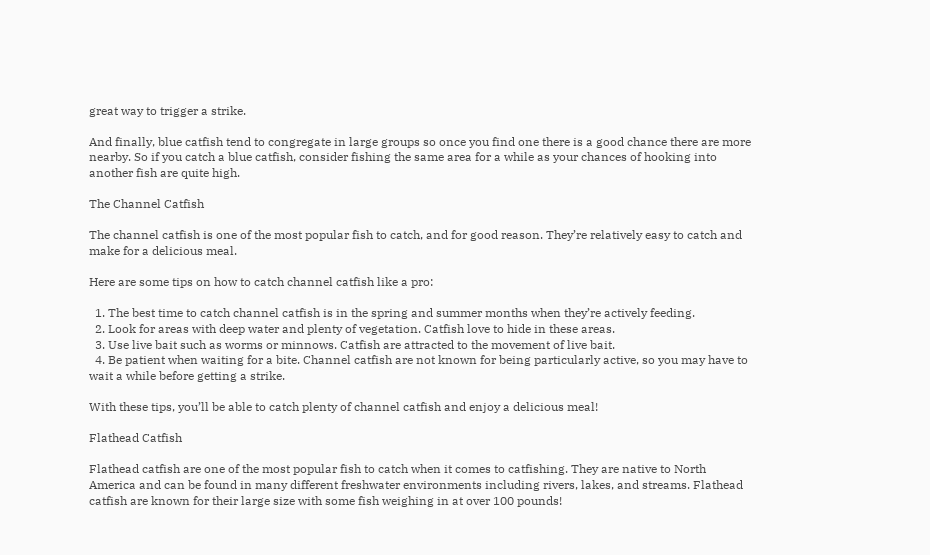great way to trigger a strike.

And finally, blue catfish tend to congregate in large groups so once you find one there is a good chance there are more nearby. So if you catch a blue catfish, consider fishing the same area for a while as your chances of hooking into another fish are quite high.

The Channel Catfish

The channel catfish is one of the most popular fish to catch, and for good reason. They’re relatively easy to catch and make for a delicious meal.

Here are some tips on how to catch channel catfish like a pro:

  1. The best time to catch channel catfish is in the spring and summer months when they’re actively feeding.
  2. Look for areas with deep water and plenty of vegetation. Catfish love to hide in these areas.
  3. Use live bait such as worms or minnows. Catfish are attracted to the movement of live bait.
  4. Be patient when waiting for a bite. Channel catfish are not known for being particularly active, so you may have to wait a while before getting a strike.

With these tips, you’ll be able to catch plenty of channel catfish and enjoy a delicious meal!

Flathead Catfish

Flathead catfish are one of the most popular fish to catch when it comes to catfishing. They are native to North America and can be found in many different freshwater environments including rivers, lakes, and streams. Flathead catfish are known for their large size with some fish weighing in at over 100 pounds!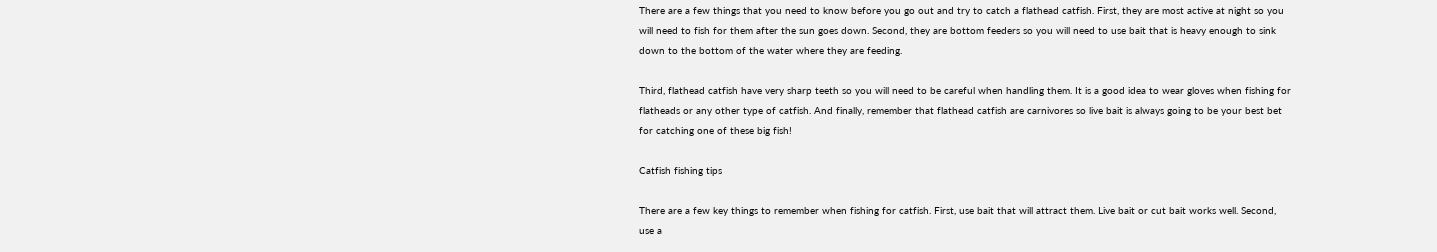There are a few things that you need to know before you go out and try to catch a flathead catfish. First, they are most active at night so you will need to fish for them after the sun goes down. Second, they are bottom feeders so you will need to use bait that is heavy enough to sink down to the bottom of the water where they are feeding.

Third, flathead catfish have very sharp teeth so you will need to be careful when handling them. It is a good idea to wear gloves when fishing for flatheads or any other type of catfish. And finally, remember that flathead catfish are carnivores so live bait is always going to be your best bet for catching one of these big fish!

Catfish fishing tips

There are a few key things to remember when fishing for catfish. First, use bait that will attract them. Live bait or cut bait works well. Second, use a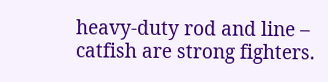heavy-duty rod and line – catfish are strong fighters.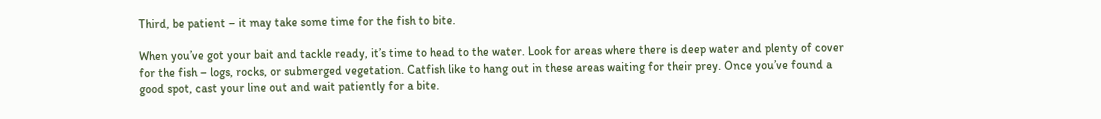Third, be patient – it may take some time for the fish to bite.

When you’ve got your bait and tackle ready, it’s time to head to the water. Look for areas where there is deep water and plenty of cover for the fish – logs, rocks, or submerged vegetation. Catfish like to hang out in these areas waiting for their prey. Once you’ve found a good spot, cast your line out and wait patiently for a bite.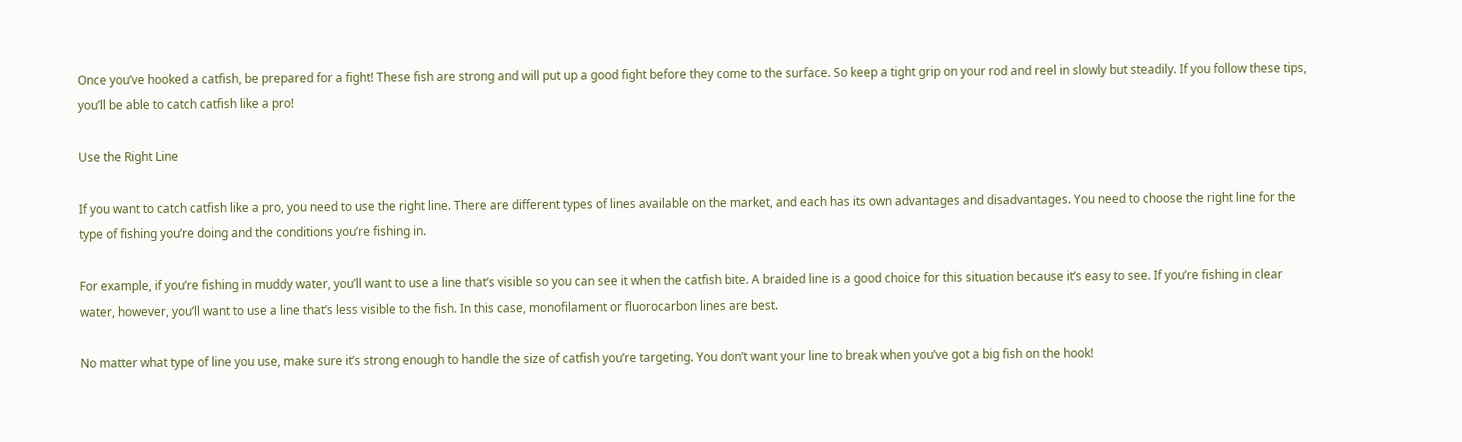Once you’ve hooked a catfish, be prepared for a fight! These fish are strong and will put up a good fight before they come to the surface. So keep a tight grip on your rod and reel in slowly but steadily. If you follow these tips, you’ll be able to catch catfish like a pro!

Use the Right Line

If you want to catch catfish like a pro, you need to use the right line. There are different types of lines available on the market, and each has its own advantages and disadvantages. You need to choose the right line for the type of fishing you’re doing and the conditions you’re fishing in.

For example, if you’re fishing in muddy water, you’ll want to use a line that’s visible so you can see it when the catfish bite. A braided line is a good choice for this situation because it’s easy to see. If you’re fishing in clear water, however, you’ll want to use a line that’s less visible to the fish. In this case, monofilament or fluorocarbon lines are best.

No matter what type of line you use, make sure it’s strong enough to handle the size of catfish you’re targeting. You don’t want your line to break when you’ve got a big fish on the hook!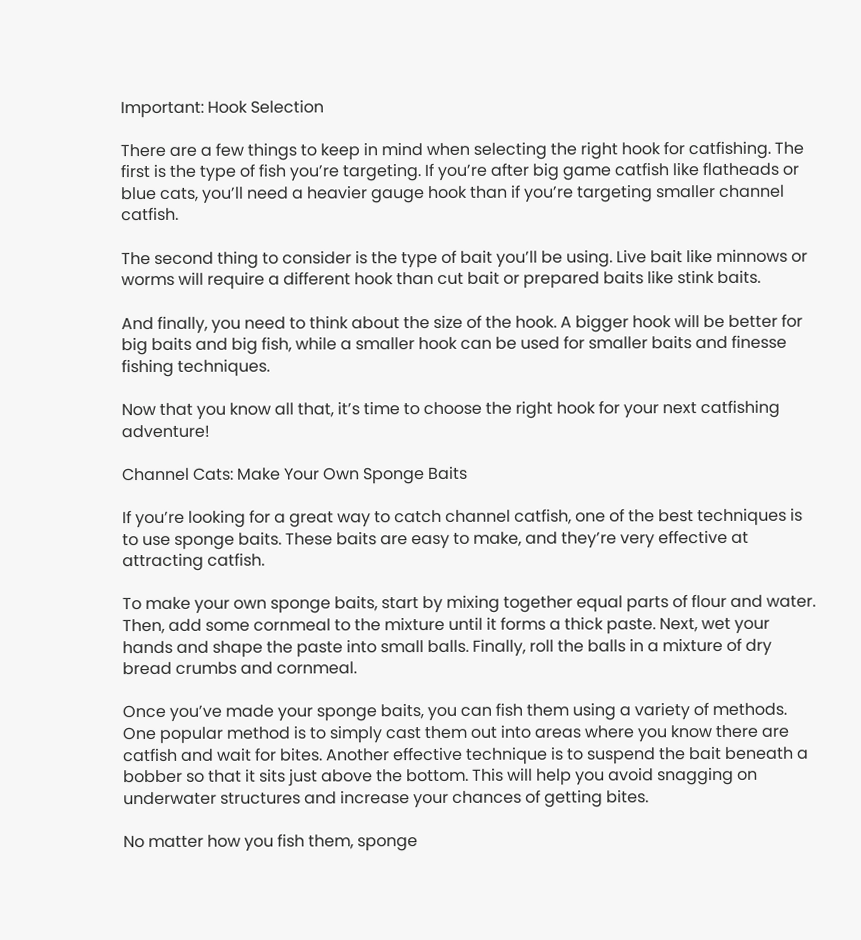Important: Hook Selection

There are a few things to keep in mind when selecting the right hook for catfishing. The first is the type of fish you’re targeting. If you’re after big game catfish like flatheads or blue cats, you’ll need a heavier gauge hook than if you’re targeting smaller channel catfish.

The second thing to consider is the type of bait you’ll be using. Live bait like minnows or worms will require a different hook than cut bait or prepared baits like stink baits.

And finally, you need to think about the size of the hook. A bigger hook will be better for big baits and big fish, while a smaller hook can be used for smaller baits and finesse fishing techniques.

Now that you know all that, it’s time to choose the right hook for your next catfishing adventure!

Channel Cats: Make Your Own Sponge Baits

If you’re looking for a great way to catch channel catfish, one of the best techniques is to use sponge baits. These baits are easy to make, and they’re very effective at attracting catfish.

To make your own sponge baits, start by mixing together equal parts of flour and water. Then, add some cornmeal to the mixture until it forms a thick paste. Next, wet your hands and shape the paste into small balls. Finally, roll the balls in a mixture of dry bread crumbs and cornmeal.

Once you’ve made your sponge baits, you can fish them using a variety of methods. One popular method is to simply cast them out into areas where you know there are catfish and wait for bites. Another effective technique is to suspend the bait beneath a bobber so that it sits just above the bottom. This will help you avoid snagging on underwater structures and increase your chances of getting bites.

No matter how you fish them, sponge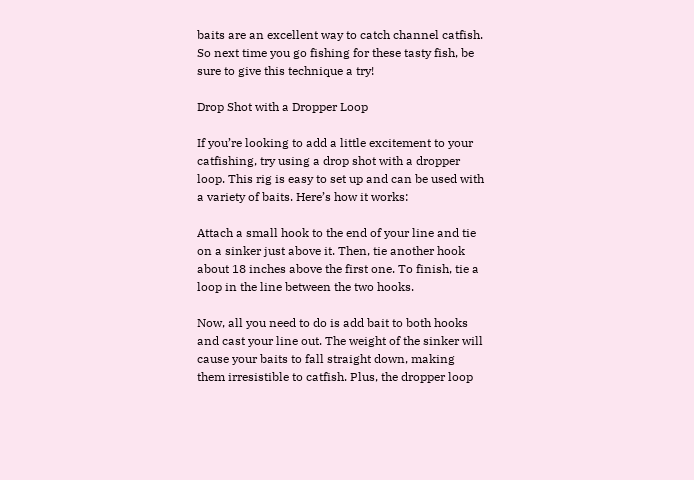baits are an excellent way to catch channel catfish. So next time you go fishing for these tasty fish, be sure to give this technique a try!

Drop Shot with a Dropper Loop

If you’re looking to add a little excitement to your catfishing, try using a drop shot with a dropper loop. This rig is easy to set up and can be used with a variety of baits. Here’s how it works:

Attach a small hook to the end of your line and tie on a sinker just above it. Then, tie another hook about 18 inches above the first one. To finish, tie a loop in the line between the two hooks.

Now, all you need to do is add bait to both hooks and cast your line out. The weight of the sinker will cause your baits to fall straight down, making them irresistible to catfish. Plus, the dropper loop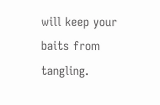will keep your baits from tangling.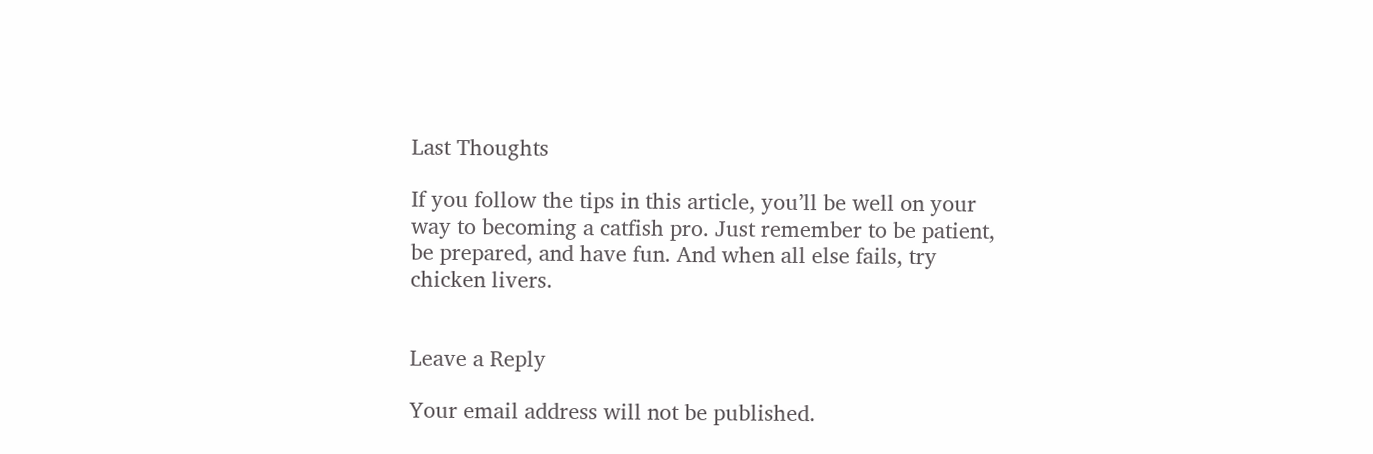Last Thoughts

If you follow the tips in this article, you’ll be well on your way to becoming a catfish pro. Just remember to be patient, be prepared, and have fun. And when all else fails, try chicken livers.


Leave a Reply

Your email address will not be published.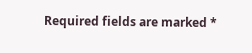Required fields are marked *